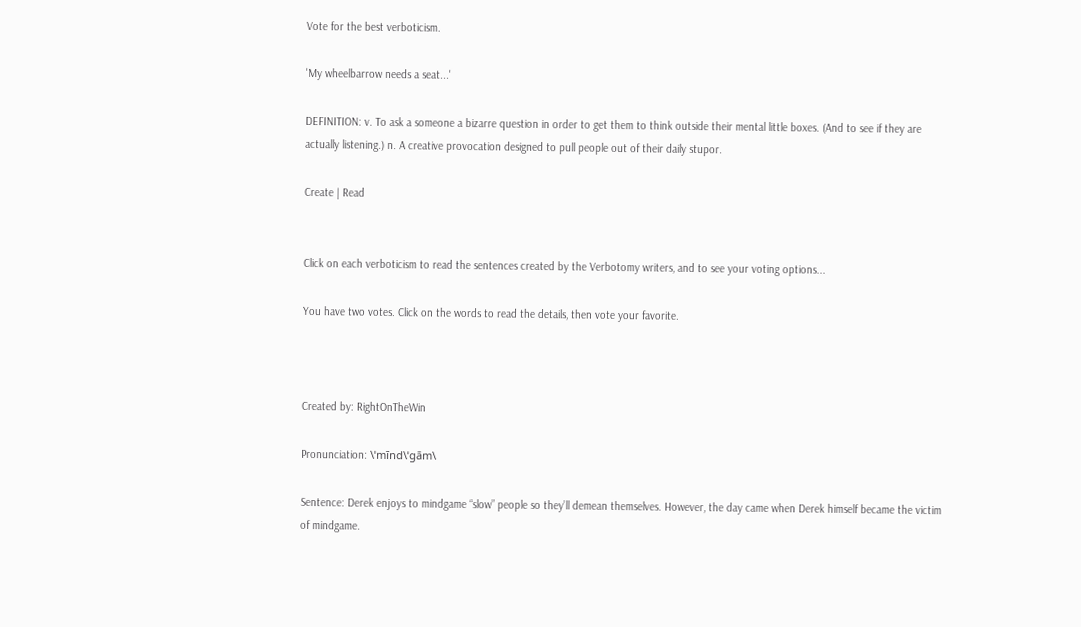Vote for the best verboticism.

'My wheelbarrow needs a seat...'

DEFINITION: v. To ask a someone a bizarre question in order to get them to think outside their mental little boxes. (And to see if they are actually listening.) n. A creative provocation designed to pull people out of their daily stupor.

Create | Read


Click on each verboticism to read the sentences created by the Verbotomy writers, and to see your voting options...

You have two votes. Click on the words to read the details, then vote your favorite.



Created by: RightOnTheWin

Pronunciation: \ˈmīnd\ˈgām\

Sentence: Derek enjoys to mindgame “slow” people so they’ll demean themselves. However, the day came when Derek himself became the victim of mindgame.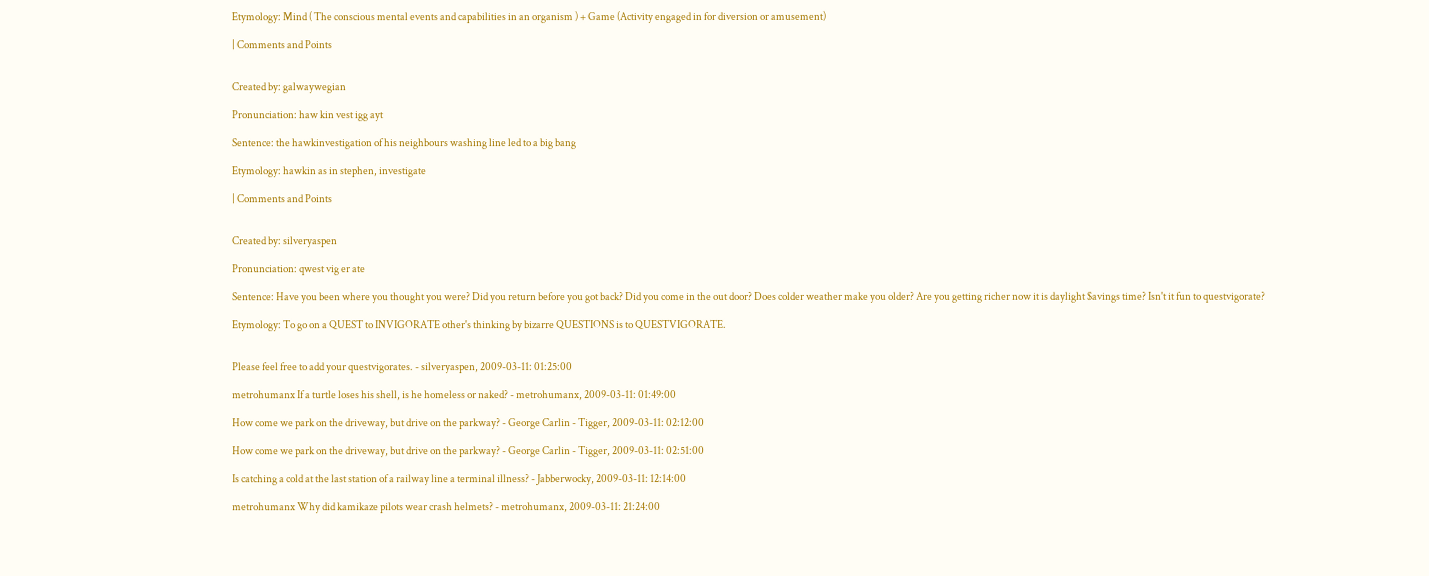Etymology: Mind ( The conscious mental events and capabilities in an organism ) + Game (Activity engaged in for diversion or amusement)

| Comments and Points


Created by: galwaywegian

Pronunciation: haw kin vest igg ayt

Sentence: the hawkinvestigation of his neighbours washing line led to a big bang

Etymology: hawkin as in stephen, investigate

| Comments and Points


Created by: silveryaspen

Pronunciation: qwest vig er ate

Sentence: Have you been where you thought you were? Did you return before you got back? Did you come in the out door? Does colder weather make you older? Are you getting richer now it is daylight $avings time? Isn't it fun to questvigorate?

Etymology: To go on a QUEST to INVIGORATE other's thinking by bizarre QUESTIONS is to QUESTVIGORATE.


Please feel free to add your questvigorates. - silveryaspen, 2009-03-11: 01:25:00

metrohumanx If a turtle loses his shell, is he homeless or naked? - metrohumanx, 2009-03-11: 01:49:00

How come we park on the driveway, but drive on the parkway? - George Carlin - Tigger, 2009-03-11: 02:12:00

How come we park on the driveway, but drive on the parkway? - George Carlin - Tigger, 2009-03-11: 02:51:00

Is catching a cold at the last station of a railway line a terminal illness? - Jabberwocky, 2009-03-11: 12:14:00

metrohumanx Why did kamikaze pilots wear crash helmets? - metrohumanx, 2009-03-11: 21:24:00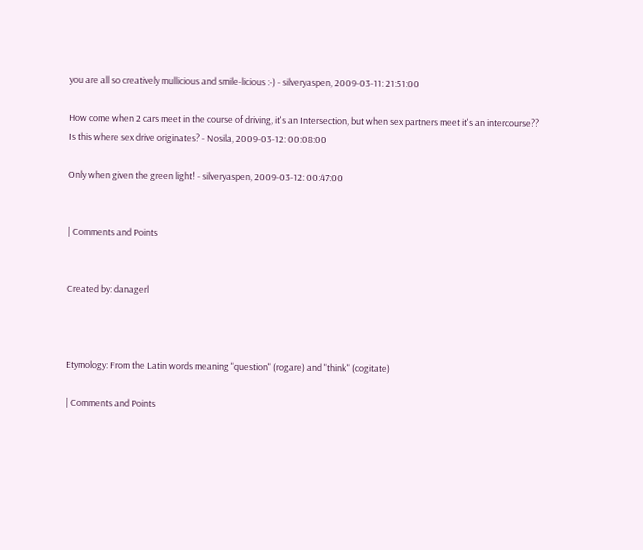you are all so creatively mullicious and smile-licious :-) - silveryaspen, 2009-03-11: 21:51:00

How come when 2 cars meet in the course of driving, it's an Intersection, but when sex partners meet it's an intercourse?? Is this where sex drive originates? - Nosila, 2009-03-12: 00:08:00

Only when given the green light! - silveryaspen, 2009-03-12: 00:47:00


| Comments and Points


Created by: danagerl



Etymology: From the Latin words meaning "question" (rogare) and "think" (cogitate)

| Comments and Points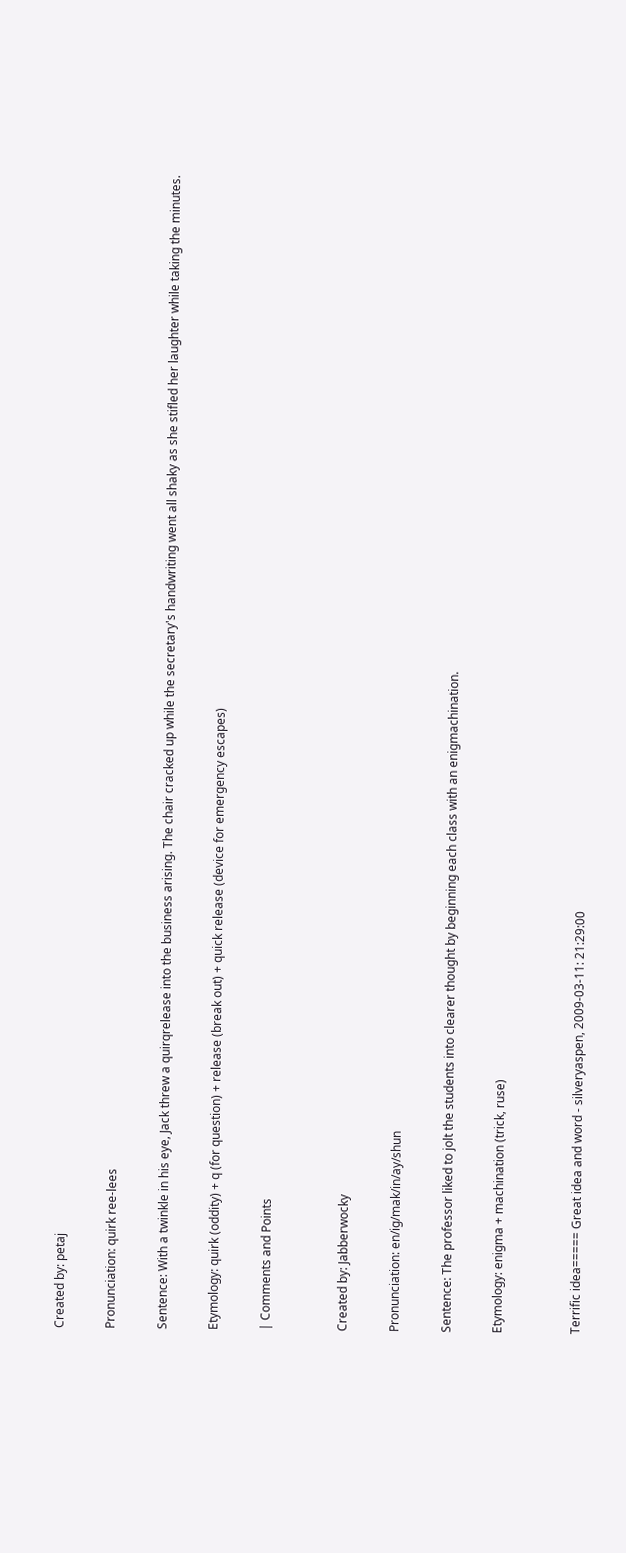Created by: petaj

Pronunciation: quirk ree-lees

Sentence: With a twinkle in his eye, Jack threw a quirqrelease into the business arising. The chair cracked up while the secretary's handwriting went all shaky as she stifled her laughter while taking the minutes.

Etymology: quirk (oddity) + q (for question) + release (break out) + quick release (device for emergency escapes)

| Comments and Points


Created by: Jabberwocky

Pronunciation: en/ig/mak/in/ay/shun

Sentence: The professor liked to jolt the students into clearer thought by beginning each class with an enigmachination.

Etymology: enigma + machination (trick, ruse)


Terrific idea===== Great idea and word - silveryaspen, 2009-03-11: 21:29:00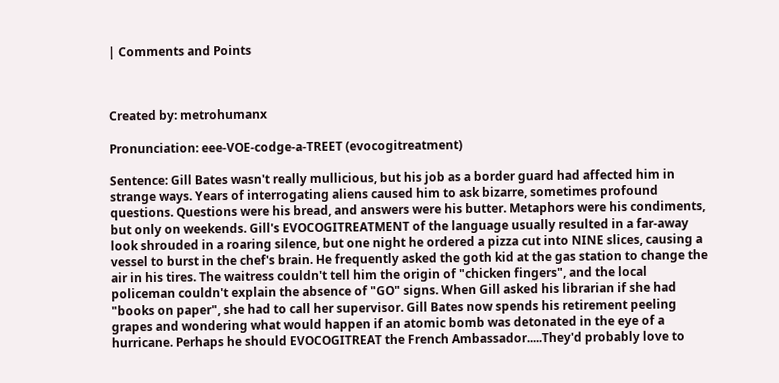| Comments and Points



Created by: metrohumanx

Pronunciation: eee-VOE-codge-a-TREET (evocogitreatment)

Sentence: Gill Bates wasn't really mullicious, but his job as a border guard had affected him in strange ways. Years of interrogating aliens caused him to ask bizarre, sometimes profound questions. Questions were his bread, and answers were his butter. Metaphors were his condiments, but only on weekends. Gill's EVOCOGITREATMENT of the language usually resulted in a far-away look shrouded in a roaring silence, but one night he ordered a pizza cut into NINE slices, causing a vessel to burst in the chef's brain. He frequently asked the goth kid at the gas station to change the air in his tires. The waitress couldn't tell him the origin of "chicken fingers", and the local policeman couldn't explain the absence of "GO" signs. When Gill asked his librarian if she had "books on paper", she had to call her supervisor. Gill Bates now spends his retirement peeling grapes and wondering what would happen if an atomic bomb was detonated in the eye of a hurricane. Perhaps he should EVOCOGITREAT the French Ambassador.....They'd probably love to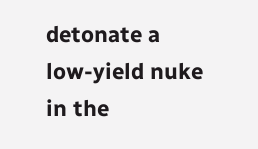detonate a low-yield nuke in the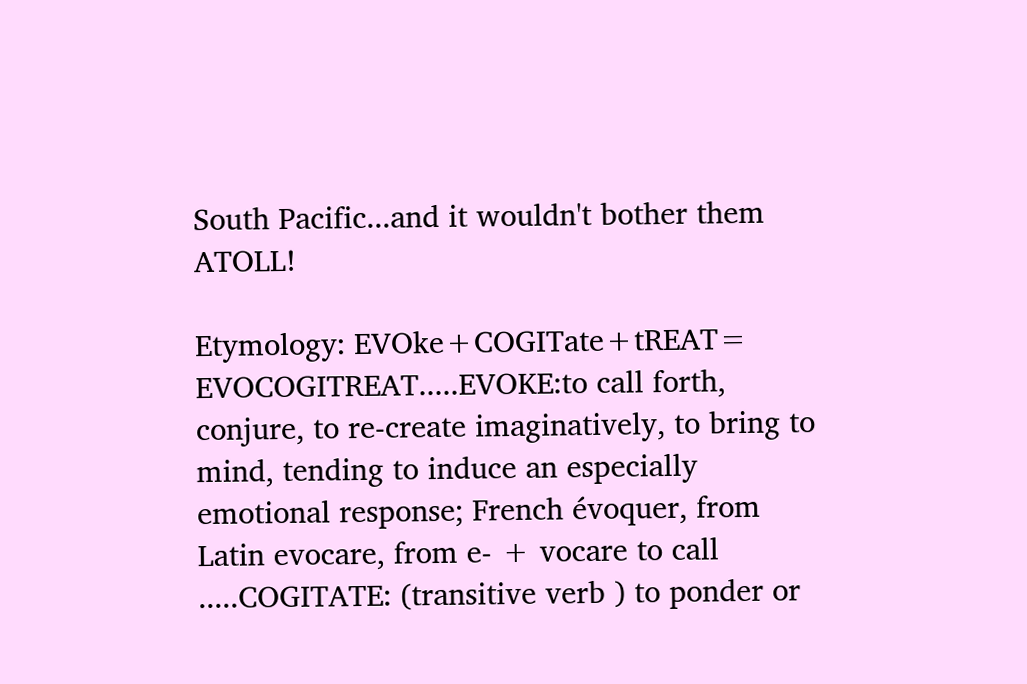South Pacific...and it wouldn't bother them ATOLL!

Etymology: EVOke+COGITate+tREAT= EVOCOGITREAT.....EVOKE:to call forth, conjure, to re-create imaginatively, to bring to mind, tending to induce an especially emotional response; French évoquer, from Latin evocare, from e- + vocare to call .....COGITATE: (transitive verb ) to ponder or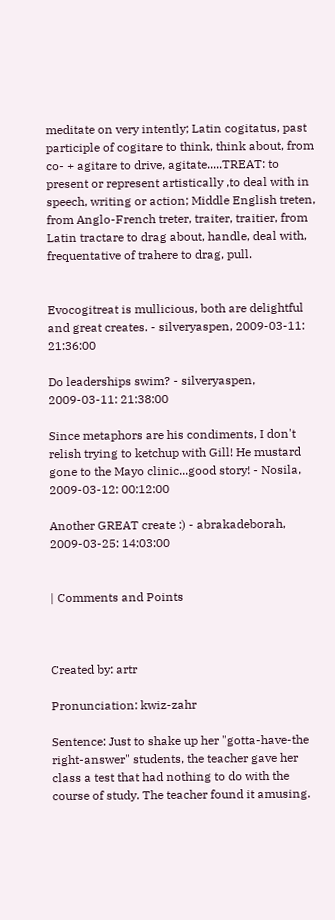meditate on very intently; Latin cogitatus, past participle of cogitare to think, think about, from co- + agitare to drive, agitate.....TREAT: to present or represent artistically ,to deal with in speech, writing or action; Middle English treten, from Anglo-French treter, traiter, traitier, from Latin tractare to drag about, handle, deal with, frequentative of trahere to drag, pull.


Evocogitreat is mullicious, both are delightful and great creates. - silveryaspen, 2009-03-11: 21:36:00

Do leaderships swim? - silveryaspen, 2009-03-11: 21:38:00

Since metaphors are his condiments, I don't relish trying to ketchup with Gill! He mustard gone to the Mayo clinic...good story! - Nosila, 2009-03-12: 00:12:00

Another GREAT create :) - abrakadeborah, 2009-03-25: 14:03:00


| Comments and Points



Created by: artr

Pronunciation: kwiz-zahr

Sentence: Just to shake up her "gotta-have-the right-answer" students, the teacher gave her class a test that had nothing to do with the course of study. The teacher found it amusing.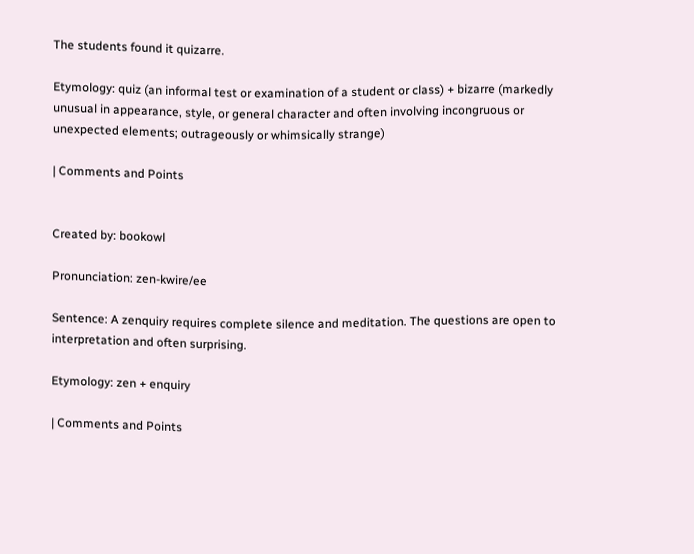The students found it quizarre.

Etymology: quiz (an informal test or examination of a student or class) + bizarre (markedly unusual in appearance, style, or general character and often involving incongruous or unexpected elements; outrageously or whimsically strange)

| Comments and Points


Created by: bookowl

Pronunciation: zen-kwire/ee

Sentence: A zenquiry requires complete silence and meditation. The questions are open to interpretation and often surprising.

Etymology: zen + enquiry

| Comments and Points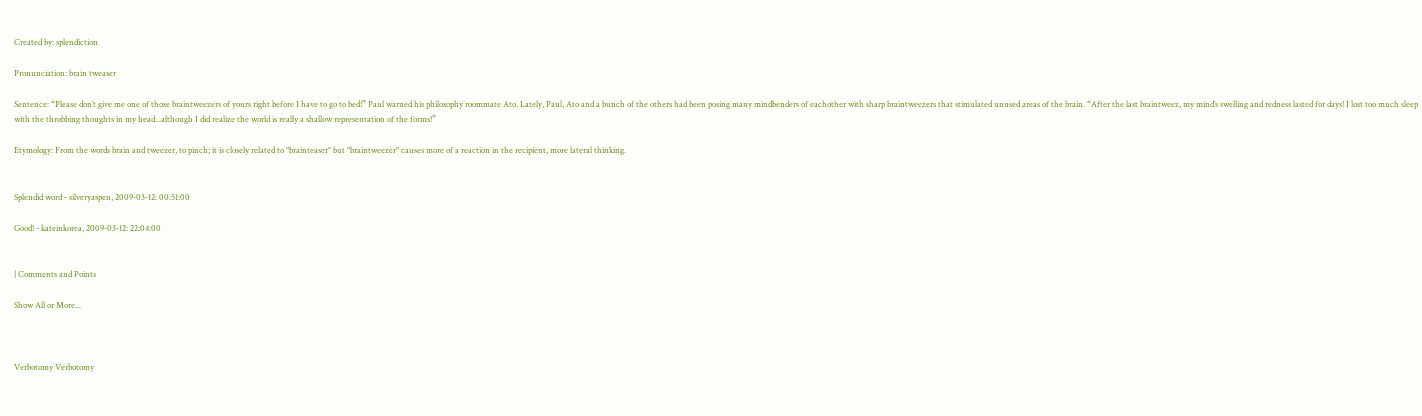Created by: splendiction

Pronunciation: brain tweaser

Sentence: “Please don’t give me one of those braintweezers of yours right before I have to go to bed!” Paul warned his philosophy roommate Ato. Lately, Paul, Ato and a bunch of the others had been posing many mindbenders of eachother with sharp braintweezers that stimulated unused areas of the brain. “After the last braintweez, my mind’s swelling and redness lasted for days! I lost too much sleep with the throbbing thoughts in my head...although I did realize the world is really a shallow representation of the forms!”

Etymology: From the words brain and tweezer, to pinch; it is closely related to "brainteaser" but "braintweezer" causes more of a reaction in the recipient, more lateral thinking.


Splendid word - silveryaspen, 2009-03-12: 00:51:00

Good! - kateinkorea, 2009-03-12: 22:04:00


| Comments and Points

Show All or More...



Verbotomy Verbotomy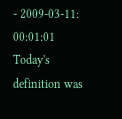- 2009-03-11: 00:01:01
Today's definition was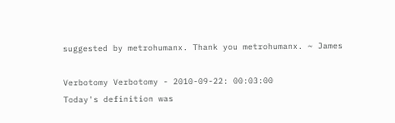suggested by metrohumanx. Thank you metrohumanx. ~ James

Verbotomy Verbotomy - 2010-09-22: 00:03:00
Today's definition was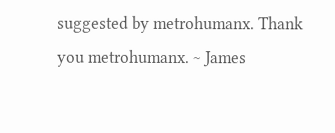suggested by metrohumanx. Thank you metrohumanx. ~ James